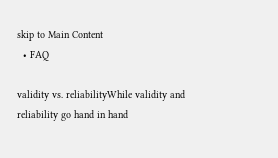skip to Main Content
  • FAQ

validity vs. reliabilityWhile validity and reliability go hand in hand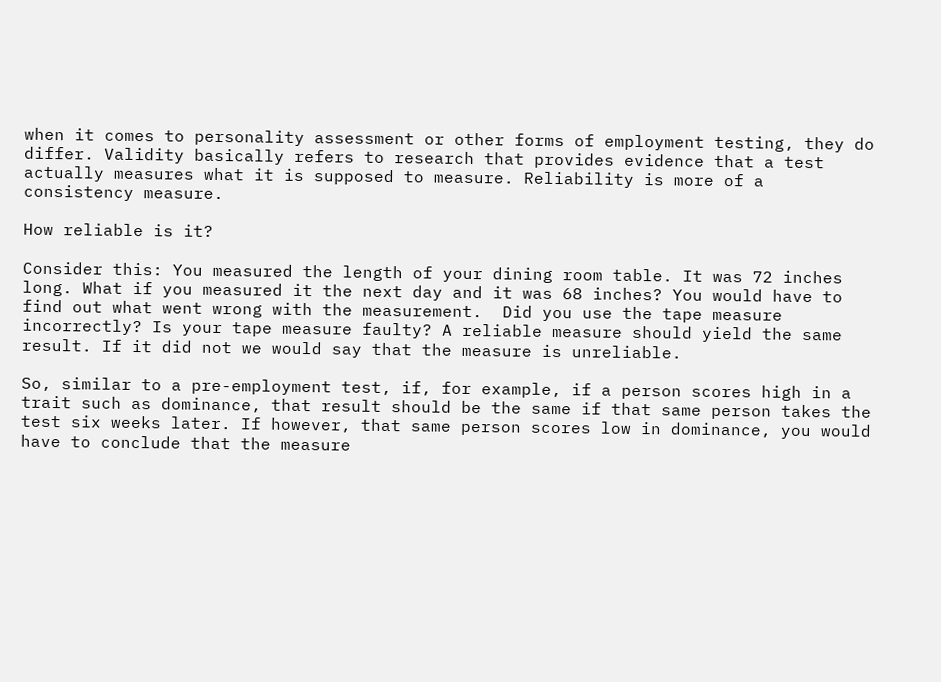when it comes to personality assessment or other forms of employment testing, they do differ. Validity basically refers to research that provides evidence that a test actually measures what it is supposed to measure. Reliability is more of a consistency measure.

How reliable is it?

Consider this: You measured the length of your dining room table. It was 72 inches long. What if you measured it the next day and it was 68 inches? You would have to find out what went wrong with the measurement.  Did you use the tape measure incorrectly? Is your tape measure faulty? A reliable measure should yield the same result. If it did not we would say that the measure is unreliable.

So, similar to a pre-employment test, if, for example, if a person scores high in a trait such as dominance, that result should be the same if that same person takes the test six weeks later. If however, that same person scores low in dominance, you would have to conclude that the measure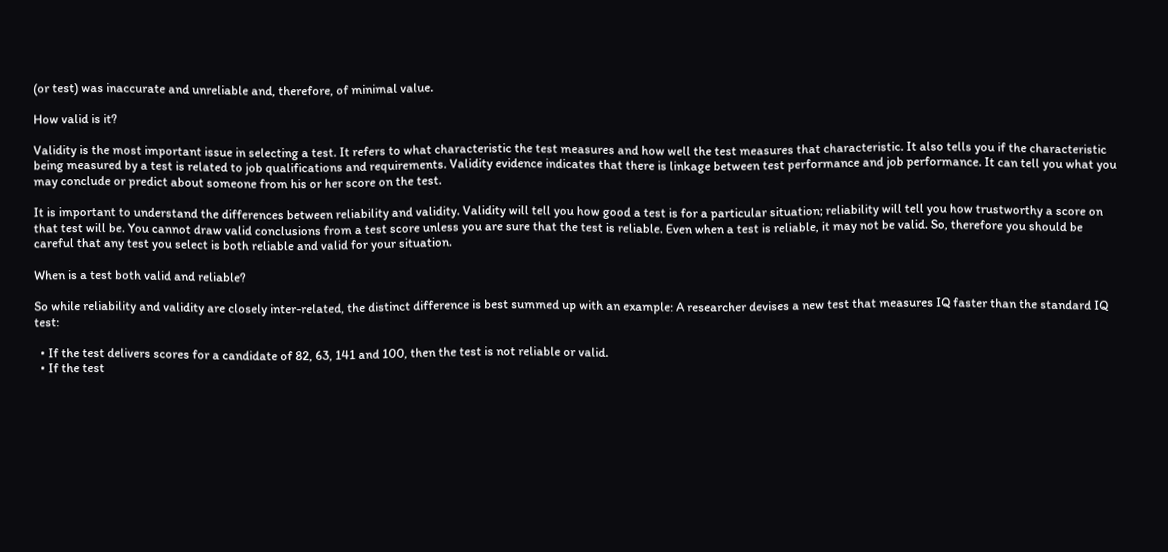(or test) was inaccurate and unreliable and, therefore, of minimal value.

How valid is it?

Validity is the most important issue in selecting a test. It refers to what characteristic the test measures and how well the test measures that characteristic. It also tells you if the characteristic being measured by a test is related to job qualifications and requirements. Validity evidence indicates that there is linkage between test performance and job performance. It can tell you what you may conclude or predict about someone from his or her score on the test.

It is important to understand the differences between reliability and validity. Validity will tell you how good a test is for a particular situation; reliability will tell you how trustworthy a score on that test will be. You cannot draw valid conclusions from a test score unless you are sure that the test is reliable. Even when a test is reliable, it may not be valid. So, therefore you should be careful that any test you select is both reliable and valid for your situation.

When is a test both valid and reliable?

So while reliability and validity are closely inter-related, the distinct difference is best summed up with an example: A researcher devises a new test that measures IQ faster than the standard IQ test:

  • If the test delivers scores for a candidate of 82, 63, 141 and 100, then the test is not reliable or valid.
  • If the test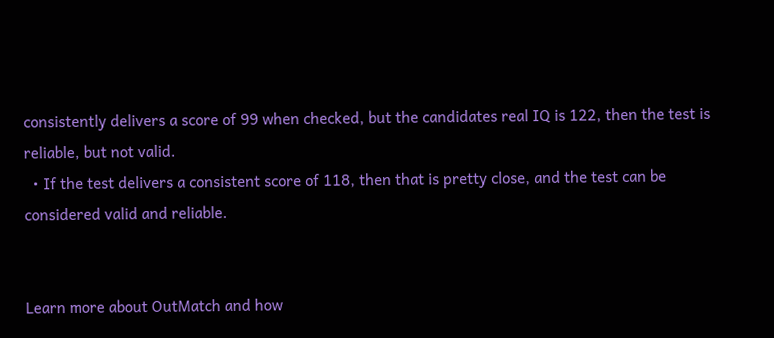consistently delivers a score of 99 when checked, but the candidates real IQ is 122, then the test is reliable, but not valid.
  • If the test delivers a consistent score of 118, then that is pretty close, and the test can be considered valid and reliable.


Learn more about OutMatch and how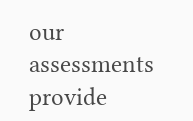our assessments provide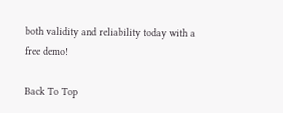both validity and reliability today with a free demo!

Back To Top